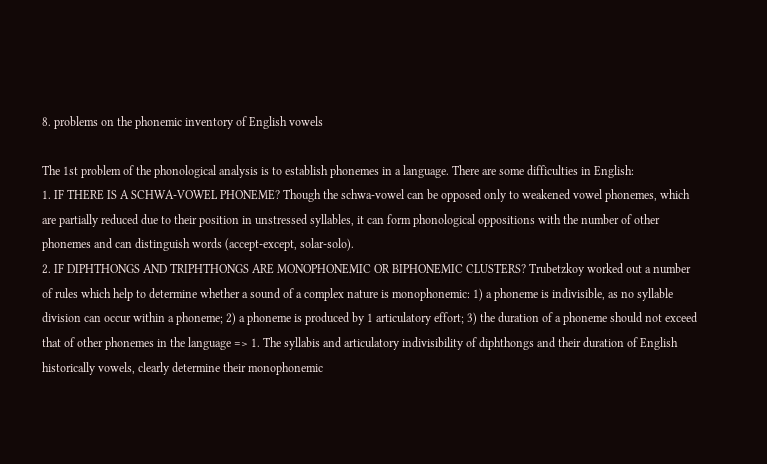8. problems on the phonemic inventory of English vowels

The 1st problem of the phonological analysis is to establish phonemes in a language. There are some difficulties in English:
1. IF THERE IS A SCHWA-VOWEL PHONEME? Though the schwa-vowel can be opposed only to weakened vowel phonemes, which are partially reduced due to their position in unstressed syllables, it can form phonological oppositions with the number of other phonemes and can distinguish words (accept-except, solar-solo).
2. IF DIPHTHONGS AND TRIPHTHONGS ARE MONOPHONEMIC OR BIPHONEMIC CLUSTERS? Trubetzkoy worked out a number of rules which help to determine whether a sound of a complex nature is monophonemic: 1) a phoneme is indivisible, as no syllable division can occur within a phoneme; 2) a phoneme is produced by 1 articulatory effort; 3) the duration of a phoneme should not exceed that of other phonemes in the language => 1. The syllabis and articulatory indivisibility of diphthongs and their duration of English historically vowels, clearly determine their monophonemic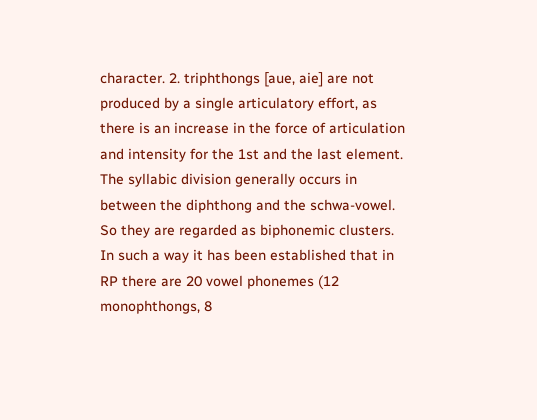character. 2. triphthongs [aue, aie] are not produced by a single articulatory effort, as there is an increase in the force of articulation and intensity for the 1st and the last element. The syllabic division generally occurs in between the diphthong and the schwa-vowel. So they are regarded as biphonemic clusters.
In such a way it has been established that in RP there are 20 vowel phonemes (12 monophthongs, 8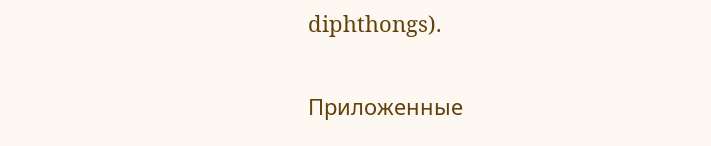diphthongs).

Приложенные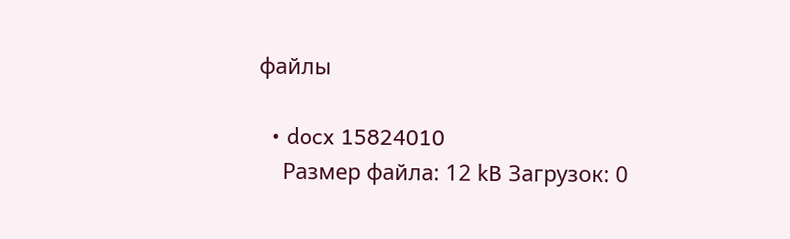файлы

  • docx 15824010
    Размер файла: 12 kB Загрузок: 0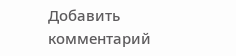Добавить комментарий